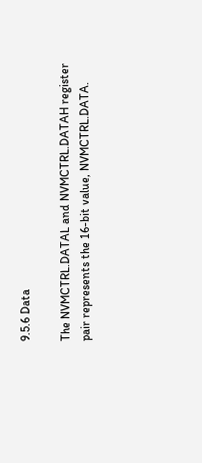9.5.6 Data

The NVMCTRL.DATAL and NVMCTRL.DATAH register pair represents the 16-bit value, NVMCTRL.DATA.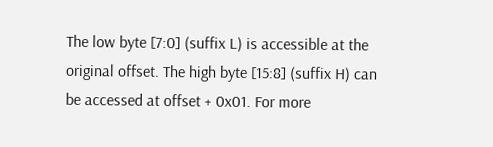The low byte [7:0] (suffix L) is accessible at the original offset. The high byte [15:8] (suffix H) can be accessed at offset + 0x01. For more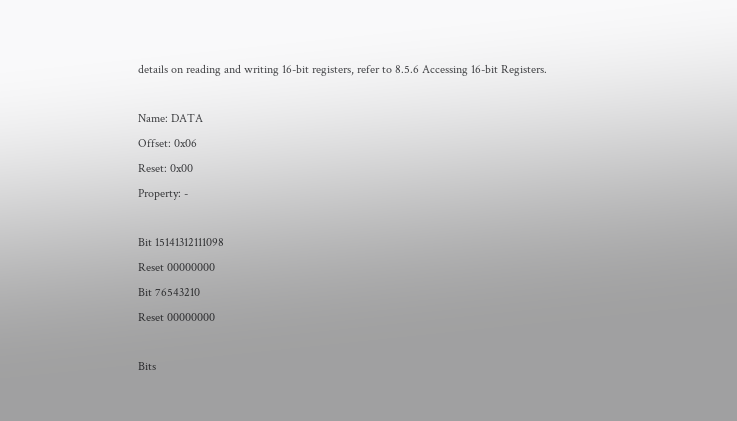details on reading and writing 16-bit registers, refer to 8.5.6 Accessing 16-bit Registers.

Name: DATA
Offset: 0x06
Reset: 0x00
Property: -

Bit 15141312111098
Reset 00000000
Bit 76543210
Reset 00000000

Bits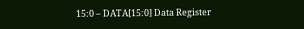15:0 – DATA[15:0] Data Register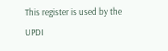This register is used by the UPDI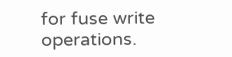for fuse write operations.